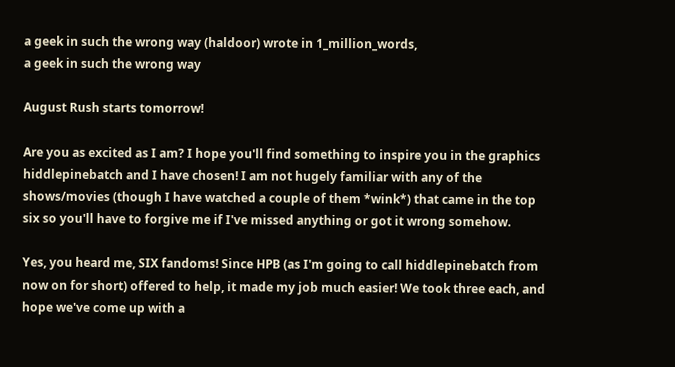a geek in such the wrong way (haldoor) wrote in 1_million_words,
a geek in such the wrong way

August Rush starts tomorrow!

Are you as excited as I am? I hope you'll find something to inspire you in the graphics hiddlepinebatch and I have chosen! I am not hugely familiar with any of the shows/movies (though I have watched a couple of them *wink*) that came in the top six so you'll have to forgive me if I've missed anything or got it wrong somehow.

Yes, you heard me, SIX fandoms! Since HPB (as I'm going to call hiddlepinebatch from now on for short) offered to help, it made my job much easier! We took three each, and hope we've come up with a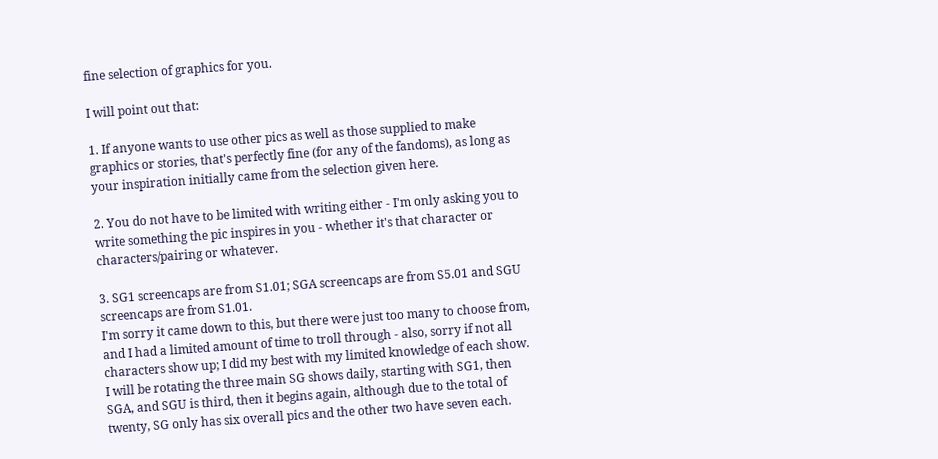fine selection of graphics for you.

I will point out that:

1. If anyone wants to use other pics as well as those supplied to make graphics or stories, that's perfectly fine (for any of the fandoms), as long as your inspiration initially came from the selection given here.

2. You do not have to be limited with writing either - I'm only asking you to write something the pic inspires in you - whether it's that character or characters/pairing or whatever.

3. SG1 screencaps are from S1.01; SGA screencaps are from S5.01 and SGU screencaps are from S1.01.
I'm sorry it came down to this, but there were just too many to choose from, and I had a limited amount of time to troll through - also, sorry if not all characters show up; I did my best with my limited knowledge of each show. I will be rotating the three main SG shows daily, starting with SG1, then SGA, and SGU is third, then it begins again, although due to the total of twenty, SG only has six overall pics and the other two have seven each.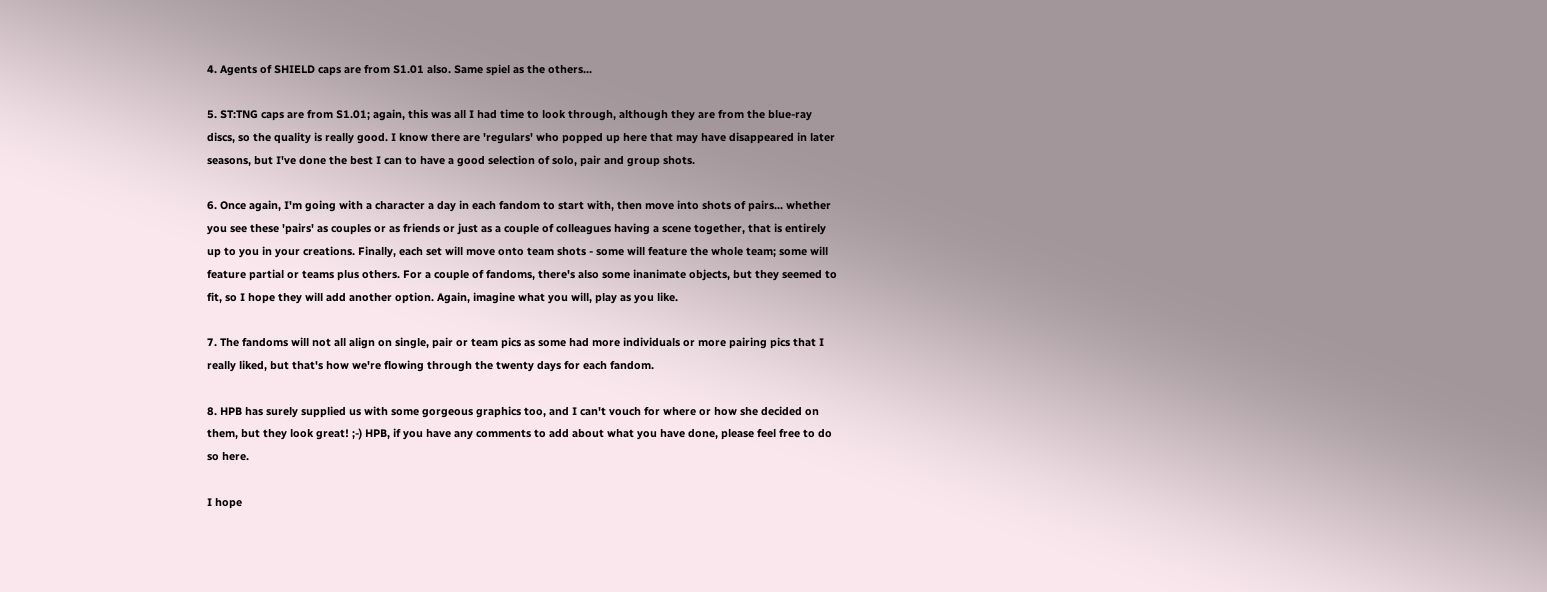4. Agents of SHIELD caps are from S1.01 also. Same spiel as the others...

5. ST:TNG caps are from S1.01; again, this was all I had time to look through, although they are from the blue-ray discs, so the quality is really good. I know there are 'regulars' who popped up here that may have disappeared in later seasons, but I've done the best I can to have a good selection of solo, pair and group shots.

6. Once again, I'm going with a character a day in each fandom to start with, then move into shots of pairs... whether you see these 'pairs' as couples or as friends or just as a couple of colleagues having a scene together, that is entirely up to you in your creations. Finally, each set will move onto team shots - some will feature the whole team; some will feature partial or teams plus others. For a couple of fandoms, there's also some inanimate objects, but they seemed to fit, so I hope they will add another option. Again, imagine what you will, play as you like.

7. The fandoms will not all align on single, pair or team pics as some had more individuals or more pairing pics that I really liked, but that's how we're flowing through the twenty days for each fandom.

8. HPB has surely supplied us with some gorgeous graphics too, and I can't vouch for where or how she decided on them, but they look great! ;-) HPB, if you have any comments to add about what you have done, please feel free to do so here.

I hope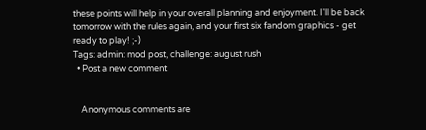these points will help in your overall planning and enjoyment. I'll be back tomorrow with the rules again, and your first six fandom graphics - get ready to play! ;-)
Tags: admin: mod post, challenge: august rush
  • Post a new comment


    Anonymous comments are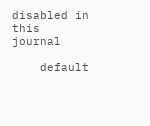disabled in this journal

    default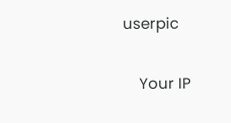userpic

    Your IP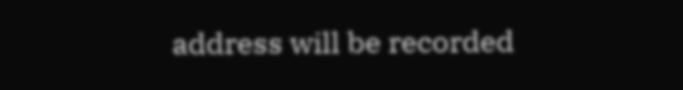address will be recorded